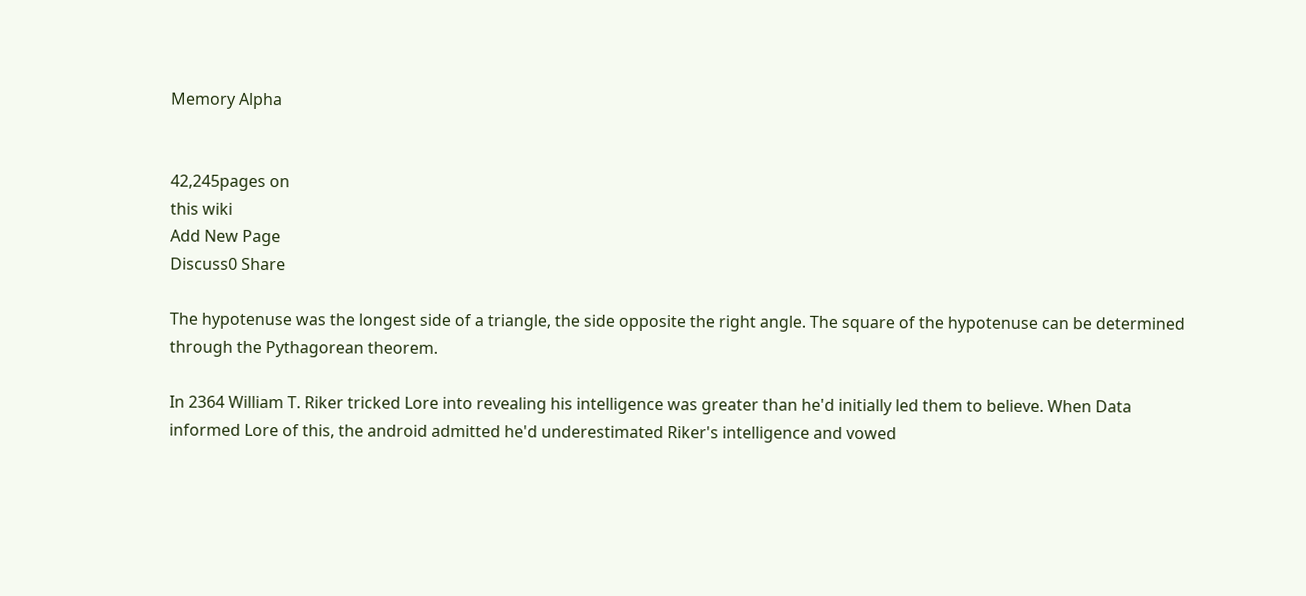Memory Alpha


42,245pages on
this wiki
Add New Page
Discuss0 Share

The hypotenuse was the longest side of a triangle, the side opposite the right angle. The square of the hypotenuse can be determined through the Pythagorean theorem.

In 2364 William T. Riker tricked Lore into revealing his intelligence was greater than he'd initially led them to believe. When Data informed Lore of this, the android admitted he'd underestimated Riker's intelligence and vowed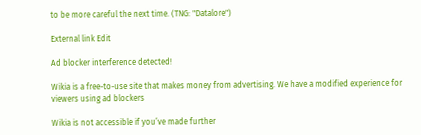to be more careful the next time. (TNG: "Datalore")

External link Edit

Ad blocker interference detected!

Wikia is a free-to-use site that makes money from advertising. We have a modified experience for viewers using ad blockers

Wikia is not accessible if you’ve made further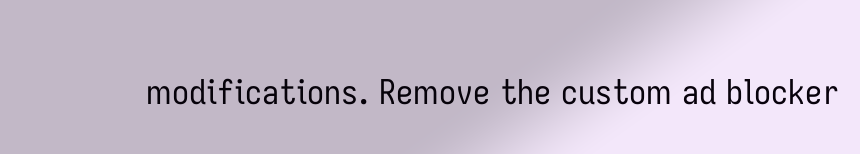modifications. Remove the custom ad blocker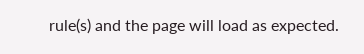rule(s) and the page will load as expected.